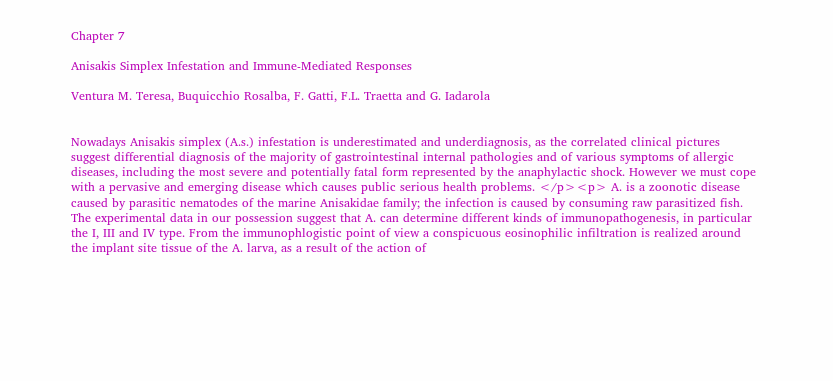Chapter 7

Anisakis Simplex Infestation and Immune-Mediated Responses

Ventura M. Teresa, Buquicchio Rosalba, F. Gatti, F.L. Traetta and G. Iadarola


Nowadays Anisakis simplex (A.s.) infestation is underestimated and underdiagnosis, as the correlated clinical pictures suggest differential diagnosis of the majority of gastrointestinal internal pathologies and of various symptoms of allergic diseases, including the most severe and potentially fatal form represented by the anaphylactic shock. However we must cope with a pervasive and emerging disease which causes public serious health problems. </p><p> A. is a zoonotic disease caused by parasitic nematodes of the marine Anisakidae family; the infection is caused by consuming raw parasitized fish. The experimental data in our possession suggest that A. can determine different kinds of immunopathogenesis, in particular the I, III and IV type. From the immunophlogistic point of view a conspicuous eosinophilic infiltration is realized around the implant site tissue of the A. larva, as a result of the action of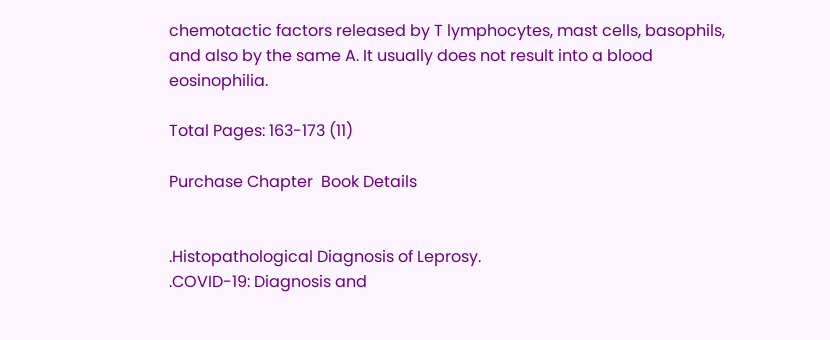chemotactic factors released by T lymphocytes, mast cells, basophils, and also by the same A. It usually does not result into a blood eosinophilia.

Total Pages: 163-173 (11)

Purchase Chapter  Book Details


.Histopathological Diagnosis of Leprosy.
.COVID-19: Diagnosis and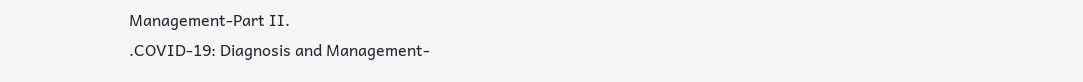Management-Part II.
.COVID-19: Diagnosis and Management-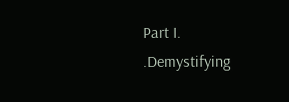Part I.
.Demystifying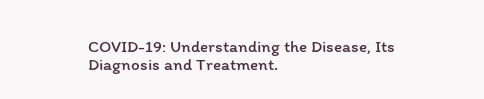COVID-19: Understanding the Disease, Its Diagnosis and Treatment.